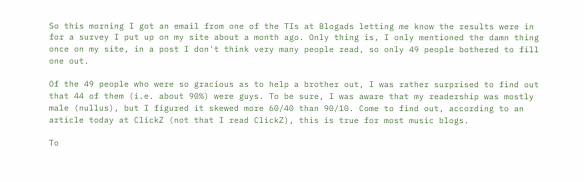So this morning I got an email from one of the TIs at Blogads letting me know the results were in for a survey I put up on my site about a month ago. Only thing is, I only mentioned the damn thing once on my site, in a post I don't think very many people read, so only 49 people bothered to fill one out.

Of the 49 people who were so gracious as to help a brother out, I was rather surprised to find out that 44 of them (i.e. about 90%) were guys. To be sure, I was aware that my readership was mostly male (nullus), but I figured it skewed more 60/40 than 90/10. Come to find out, according to an article today at ClickZ (not that I read ClickZ), this is true for most music blogs.

To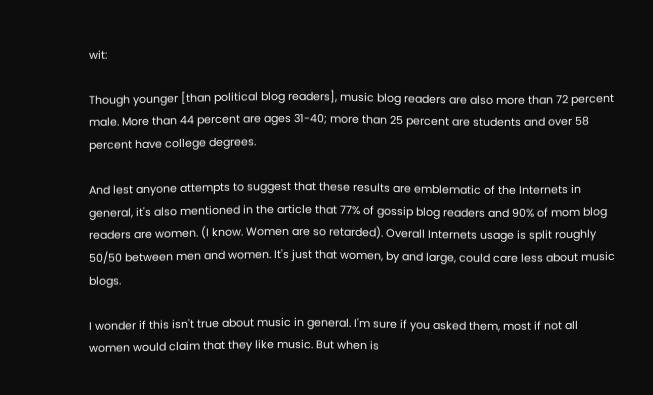wit:

Though younger [than political blog readers], music blog readers are also more than 72 percent male. More than 44 percent are ages 31-40; more than 25 percent are students and over 58 percent have college degrees.

And lest anyone attempts to suggest that these results are emblematic of the Internets in general, it's also mentioned in the article that 77% of gossip blog readers and 90% of mom blog readers are women. (I know. Women are so retarded). Overall Internets usage is split roughly 50/50 between men and women. It's just that women, by and large, could care less about music blogs.

I wonder if this isn't true about music in general. I'm sure if you asked them, most if not all women would claim that they like music. But when is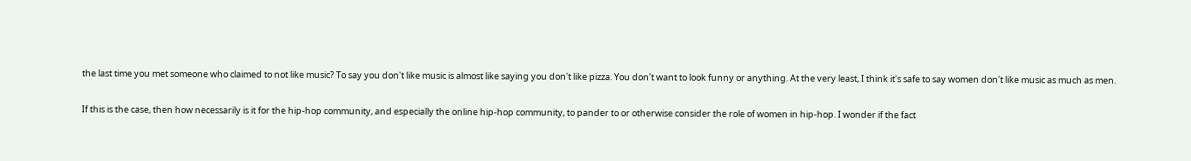the last time you met someone who claimed to not like music? To say you don't like music is almost like saying you don't like pizza. You don't want to look funny or anything. At the very least, I think it's safe to say women don't like music as much as men.

If this is the case, then how necessarily is it for the hip-hop community, and especially the online hip-hop community, to pander to or otherwise consider the role of women in hip-hop. I wonder if the fact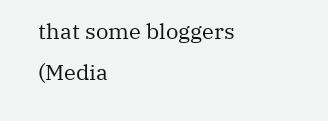that some bloggers (Media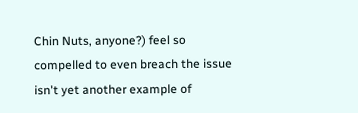Chin Nuts, anyone?) feel so compelled to even breach the issue isn't yet another example of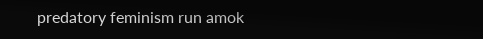predatory feminism run amok